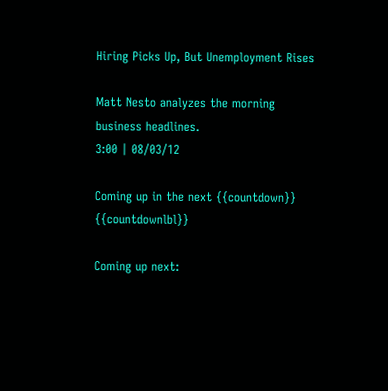Hiring Picks Up, But Unemployment Rises

Matt Nesto analyzes the morning business headlines.
3:00 | 08/03/12

Coming up in the next {{countdown}} {{countdownlbl}}

Coming up next: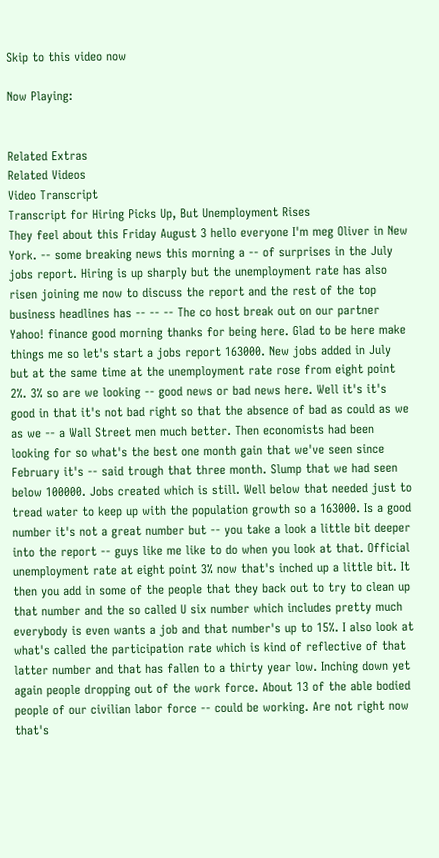Skip to this video now

Now Playing:


Related Extras
Related Videos
Video Transcript
Transcript for Hiring Picks Up, But Unemployment Rises
They feel about this Friday August 3 hello everyone I'm meg Oliver in New York. -- some breaking news this morning a -- of surprises in the July jobs report. Hiring is up sharply but the unemployment rate has also risen joining me now to discuss the report and the rest of the top business headlines has -- -- -- The co host break out on our partner Yahoo! finance good morning thanks for being here. Glad to be here make things me so let's start a jobs report 163000. New jobs added in July but at the same time at the unemployment rate rose from eight point 2%. 3% so are we looking -- good news or bad news here. Well it's it's good in that it's not bad right so that the absence of bad as could as we as we -- a Wall Street men much better. Then economists had been looking for so what's the best one month gain that we've seen since February it's -- said trough that three month. Slump that we had seen below 100000. Jobs created which is still. Well below that needed just to tread water to keep up with the population growth so a 163000. Is a good number it's not a great number but -- you take a look a little bit deeper into the report -- guys like me like to do when you look at that. Official unemployment rate at eight point 3% now that's inched up a little bit. It then you add in some of the people that they back out to try to clean up that number and the so called U six number which includes pretty much everybody is even wants a job and that number's up to 15%. I also look at what's called the participation rate which is kind of reflective of that latter number and that has fallen to a thirty year low. Inching down yet again people dropping out of the work force. About 13 of the able bodied people of our civilian labor force -- could be working. Are not right now that's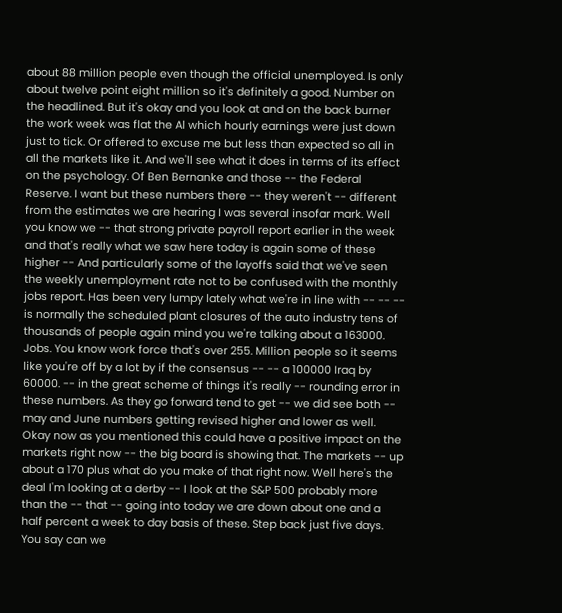about 88 million people even though the official unemployed. Is only about twelve point eight million so it's definitely a good. Number on the headlined. But it's okay and you look at and on the back burner the work week was flat the Al which hourly earnings were just down just to tick. Or offered to excuse me but less than expected so all in all the markets like it. And we'll see what it does in terms of its effect on the psychology. Of Ben Bernanke and those -- the Federal Reserve. I want but these numbers there -- they weren't -- different from the estimates we are hearing I was several insofar mark. Well you know we -- that strong private payroll report earlier in the week and that's really what we saw here today is again some of these higher -- And particularly some of the layoffs said that we've seen the weekly unemployment rate not to be confused with the monthly jobs report. Has been very lumpy lately what we're in line with -- -- -- is normally the scheduled plant closures of the auto industry tens of thousands of people again mind you we're talking about a 163000. Jobs. You know work force that's over 255. Million people so it seems like you're off by a lot by if the consensus -- -- a 100000 Iraq by 60000. -- in the great scheme of things it's really -- rounding error in these numbers. As they go forward tend to get -- we did see both -- may and June numbers getting revised higher and lower as well. Okay now as you mentioned this could have a positive impact on the markets right now -- the big board is showing that. The markets -- up about a 170 plus what do you make of that right now. Well here's the deal I'm looking at a derby -- I look at the S&P 500 probably more than the -- that -- going into today we are down about one and a half percent a week to day basis of these. Step back just five days. You say can we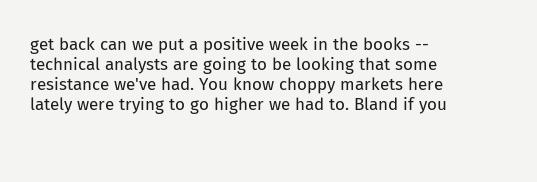get back can we put a positive week in the books -- technical analysts are going to be looking that some resistance we've had. You know choppy markets here lately were trying to go higher we had to. Bland if you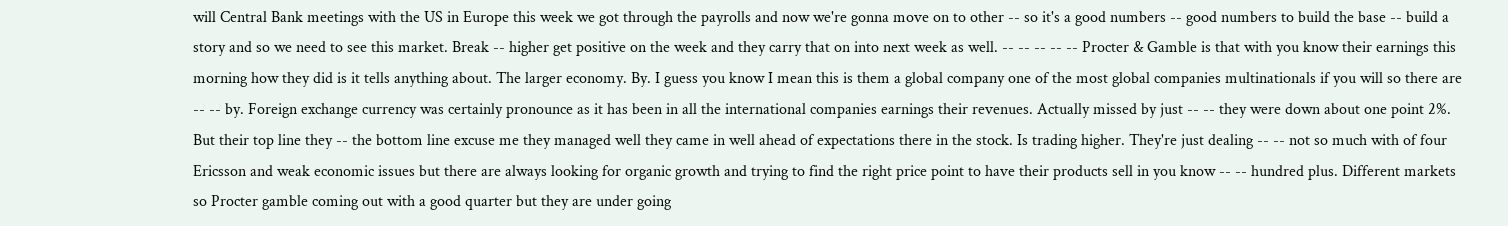will Central Bank meetings with the US in Europe this week we got through the payrolls and now we're gonna move on to other -- so it's a good numbers -- good numbers to build the base -- build a story and so we need to see this market. Break -- higher get positive on the week and they carry that on into next week as well. -- -- -- -- -- Procter & Gamble is that with you know their earnings this morning how they did is it tells anything about. The larger economy. By. I guess you know I mean this is them a global company one of the most global companies multinationals if you will so there are -- -- by. Foreign exchange currency was certainly pronounce as it has been in all the international companies earnings their revenues. Actually missed by just -- -- they were down about one point 2%. But their top line they -- the bottom line excuse me they managed well they came in well ahead of expectations there in the stock. Is trading higher. They're just dealing -- -- not so much with of four Ericsson and weak economic issues but there are always looking for organic growth and trying to find the right price point to have their products sell in you know -- -- hundred plus. Different markets so Procter gamble coming out with a good quarter but they are under going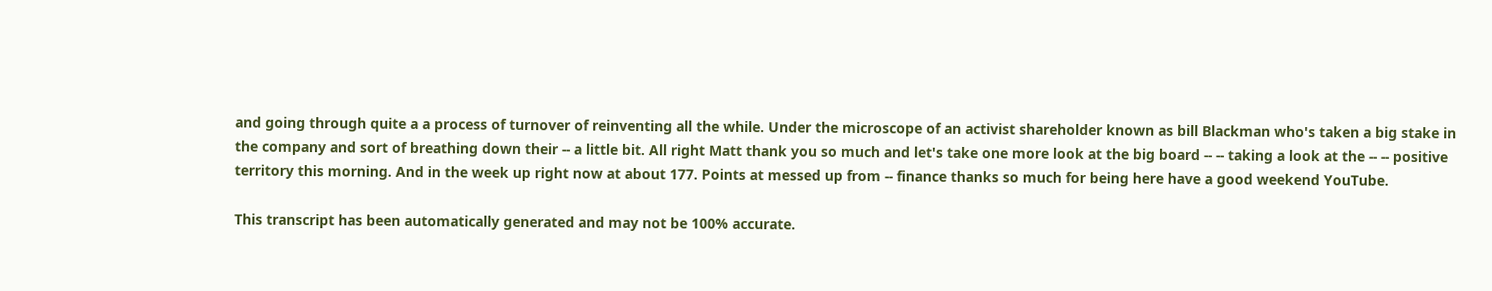and going through quite a a process of turnover of reinventing all the while. Under the microscope of an activist shareholder known as bill Blackman who's taken a big stake in the company and sort of breathing down their -- a little bit. All right Matt thank you so much and let's take one more look at the big board -- -- taking a look at the -- -- positive territory this morning. And in the week up right now at about 177. Points at messed up from -- finance thanks so much for being here have a good weekend YouTube.

This transcript has been automatically generated and may not be 100% accurate.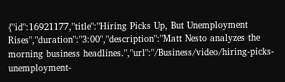{"id":16921177,"title":"Hiring Picks Up, But Unemployment Rises","duration":"3:00","description":"Matt Nesto analyzes the morning business headlines.","url":"/Business/video/hiring-picks-unemployment-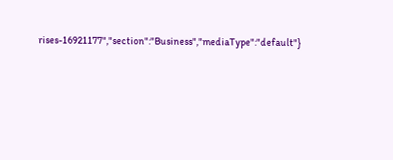rises-16921177","section":"Business","mediaType":"default"}